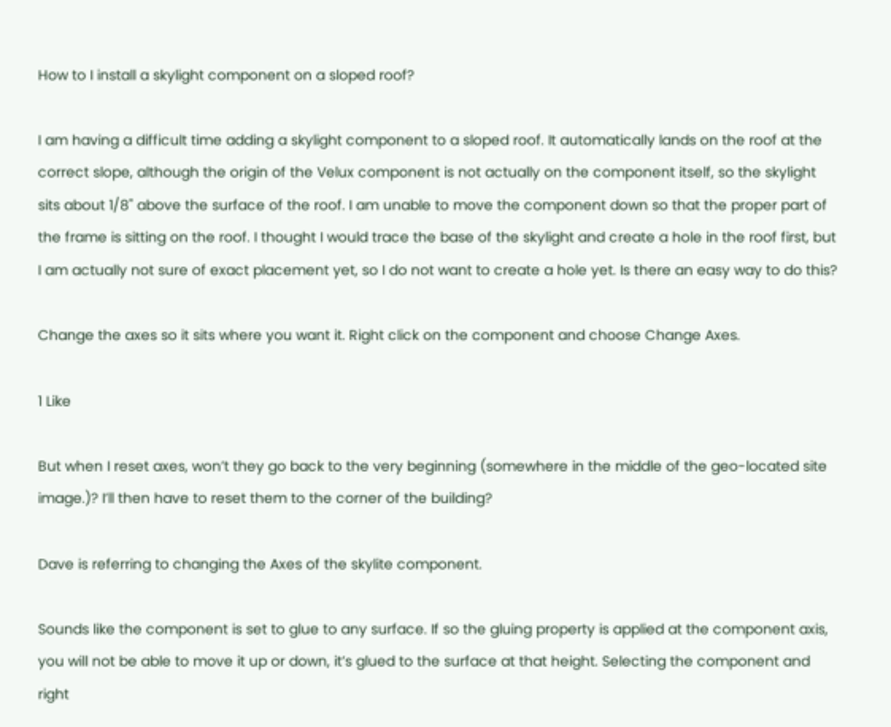How to I install a skylight component on a sloped roof?

I am having a difficult time adding a skylight component to a sloped roof. It automatically lands on the roof at the correct slope, although the origin of the Velux component is not actually on the component itself, so the skylight sits about 1/8" above the surface of the roof. I am unable to move the component down so that the proper part of the frame is sitting on the roof. I thought I would trace the base of the skylight and create a hole in the roof first, but I am actually not sure of exact placement yet, so I do not want to create a hole yet. Is there an easy way to do this?

Change the axes so it sits where you want it. Right click on the component and choose Change Axes.

1 Like

But when I reset axes, won’t they go back to the very beginning (somewhere in the middle of the geo-located site image.)? I’ll then have to reset them to the corner of the building?

Dave is referring to changing the Axes of the skylite component.

Sounds like the component is set to glue to any surface. If so the gluing property is applied at the component axis, you will not be able to move it up or down, it’s glued to the surface at that height. Selecting the component and right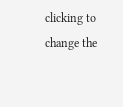clicking to change the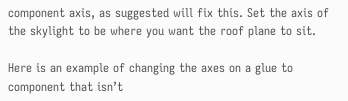component axis, as suggested will fix this. Set the axis of the skylight to be where you want the roof plane to sit.

Here is an example of changing the axes on a glue to component that isn’t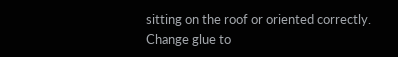sitting on the roof or oriented correctly.
Change glue to